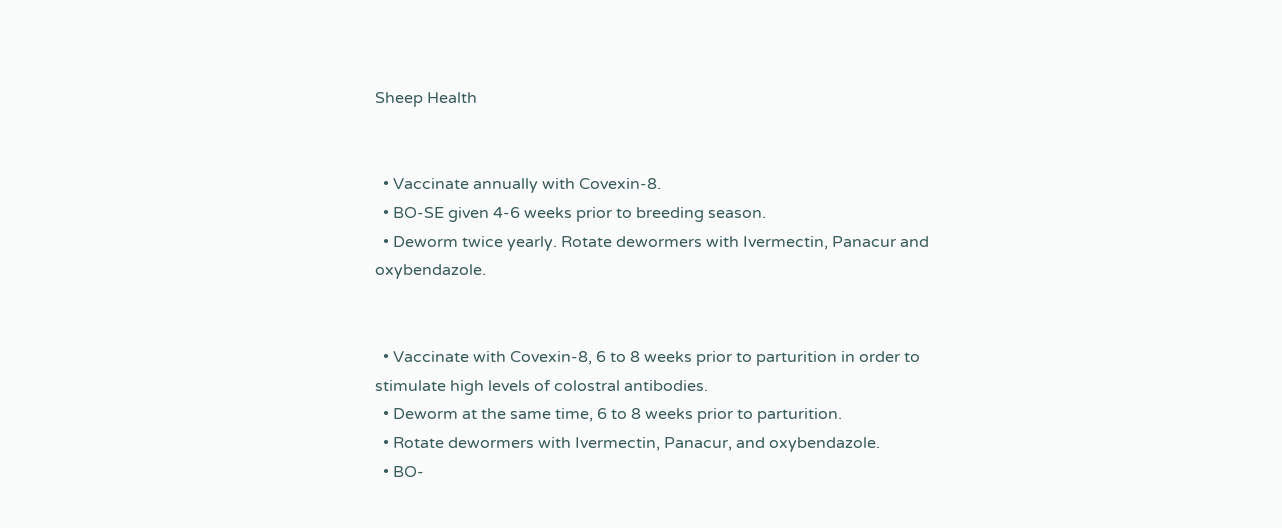Sheep Health


  • Vaccinate annually with Covexin-8.
  • BO-SE given 4-6 weeks prior to breeding season.
  • Deworm twice yearly. Rotate dewormers with Ivermectin, Panacur and oxybendazole.


  • Vaccinate with Covexin-8, 6 to 8 weeks prior to parturition in order to stimulate high levels of colostral antibodies.
  • Deworm at the same time, 6 to 8 weeks prior to parturition.
  • Rotate dewormers with Ivermectin, Panacur, and oxybendazole.
  • BO-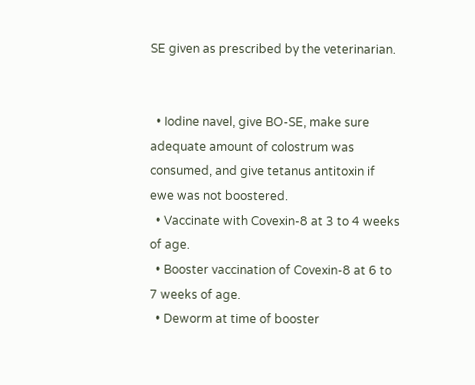SE given as prescribed by the veterinarian.


  • Iodine navel, give BO-SE, make sure adequate amount of colostrum was consumed, and give tetanus antitoxin if ewe was not boostered.
  • Vaccinate with Covexin-8 at 3 to 4 weeks of age.
  • Booster vaccination of Covexin-8 at 6 to 7 weeks of age.
  • Deworm at time of booster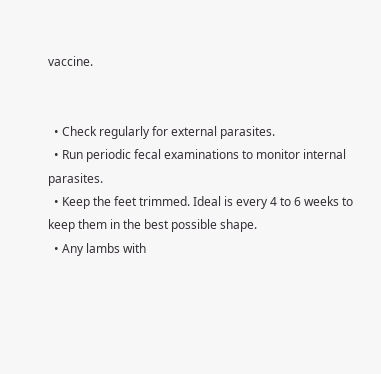vaccine.


  • Check regularly for external parasites.
  • Run periodic fecal examinations to monitor internal parasites.
  • Keep the feet trimmed. Ideal is every 4 to 6 weeks to keep them in the best possible shape.
  • Any lambs with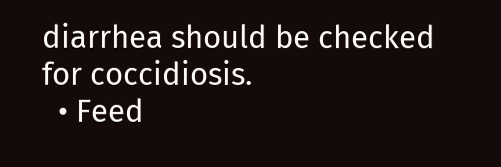diarrhea should be checked for coccidiosis.
  • Feed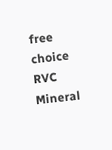free choice RVC Mineral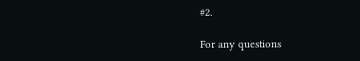#2.

For any questions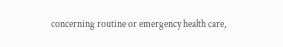concerning routine or emergency health care,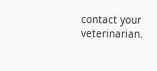contact your veterinarian.